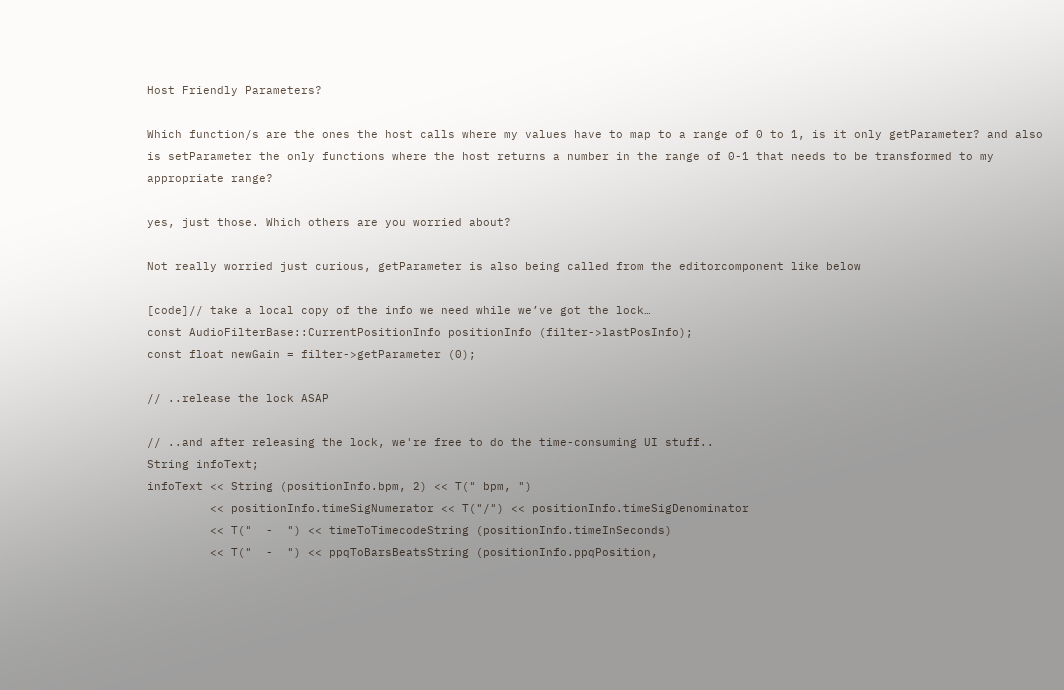Host Friendly Parameters?

Which function/s are the ones the host calls where my values have to map to a range of 0 to 1, is it only getParameter? and also is setParameter the only functions where the host returns a number in the range of 0-1 that needs to be transformed to my appropriate range?

yes, just those. Which others are you worried about?

Not really worried just curious, getParameter is also being called from the editorcomponent like below

[code]// take a local copy of the info we need while we’ve got the lock…
const AudioFilterBase::CurrentPositionInfo positionInfo (filter->lastPosInfo);
const float newGain = filter->getParameter (0);

// ..release the lock ASAP

// ..and after releasing the lock, we're free to do the time-consuming UI stuff..
String infoText;
infoText << String (positionInfo.bpm, 2) << T(" bpm, ")
         << positionInfo.timeSigNumerator << T("/") << positionInfo.timeSigDenominator
         << T("  -  ") << timeToTimecodeString (positionInfo.timeInSeconds)
         << T("  -  ") << ppqToBarsBeatsString (positionInfo.ppqPosition,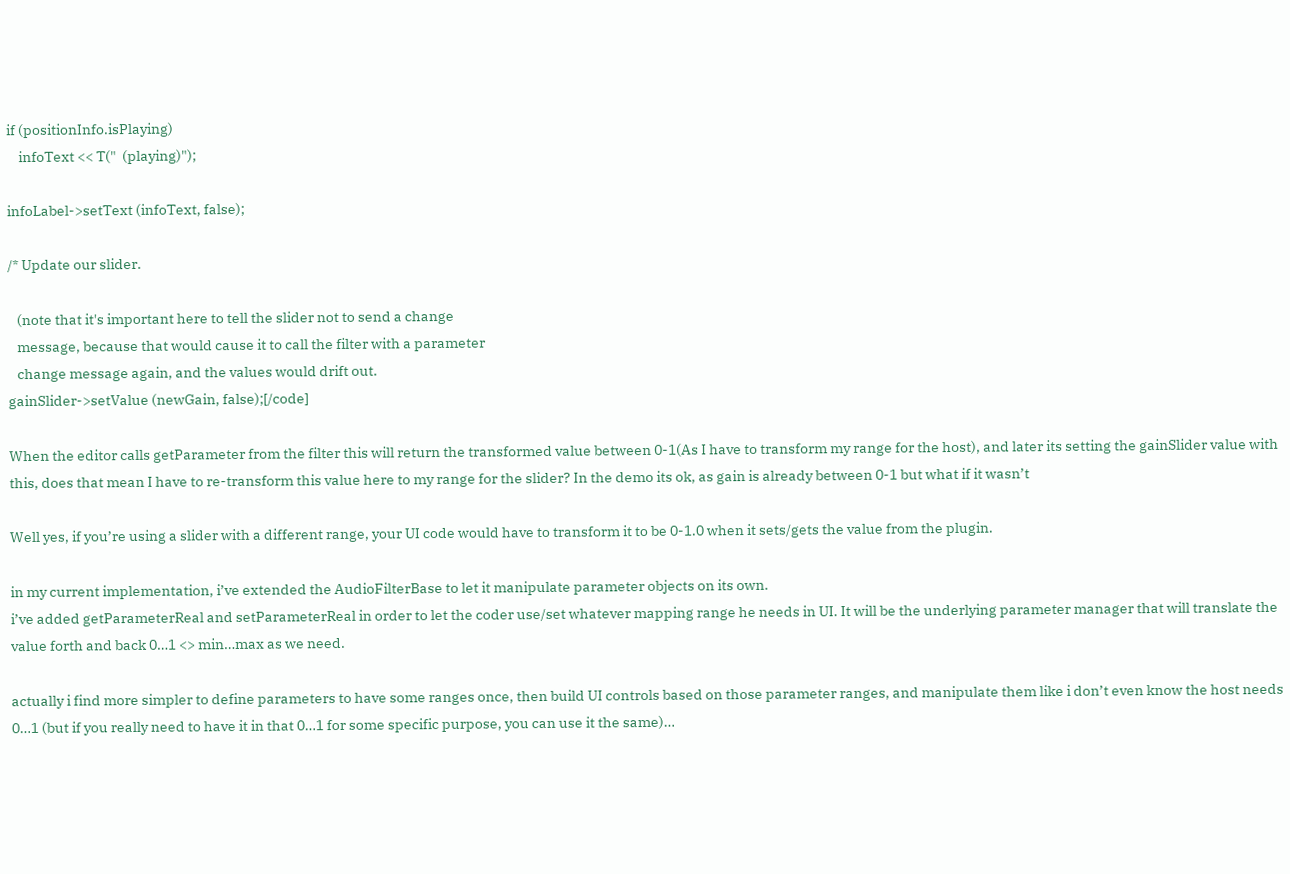if (positionInfo.isPlaying)
    infoText << T("  (playing)");

infoLabel->setText (infoText, false);

/* Update our slider.

   (note that it's important here to tell the slider not to send a change
   message, because that would cause it to call the filter with a parameter
   change message again, and the values would drift out.
gainSlider->setValue (newGain, false);[/code]

When the editor calls getParameter from the filter this will return the transformed value between 0-1(As I have to transform my range for the host), and later its setting the gainSlider value with this, does that mean I have to re-transform this value here to my range for the slider? In the demo its ok, as gain is already between 0-1 but what if it wasn’t

Well yes, if you’re using a slider with a different range, your UI code would have to transform it to be 0-1.0 when it sets/gets the value from the plugin.

in my current implementation, i’ve extended the AudioFilterBase to let it manipulate parameter objects on its own.
i’ve added getParameterReal and setParameterReal in order to let the coder use/set whatever mapping range he needs in UI. It will be the underlying parameter manager that will translate the value forth and back 0…1 <> min…max as we need.

actually i find more simpler to define parameters to have some ranges once, then build UI controls based on those parameter ranges, and manipulate them like i don’t even know the host needs 0…1 (but if you really need to have it in that 0…1 for some specific purpose, you can use it the same)…